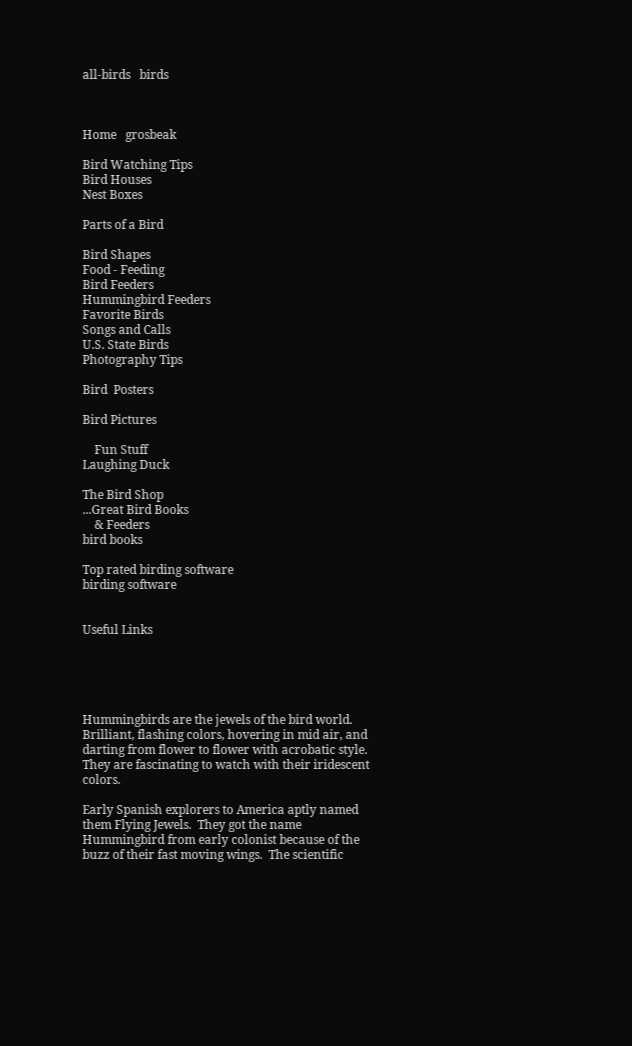all-birds   birds



Home   grosbeak

Bird Watching Tips
Bird Houses
Nest Boxes

Parts of a Bird

Bird Shapes
Food - Feeding
Bird Feeders
Hummingbird Feeders
Favorite Birds
Songs and Calls
U.S. State Birds
Photography Tips

Bird  Posters

Bird Pictures

    Fun Stuff
Laughing Duck

The Bird Shop
...Great Bird Books
    & Feeders
bird books

Top rated birding software
birding software


Useful Links





Hummingbirds are the jewels of the bird world.  Brilliant, flashing colors, hovering in mid air, and darting from flower to flower with acrobatic style.  They are fascinating to watch with their iridescent colors.

Early Spanish explorers to America aptly named them Flying Jewels.  They got the name Hummingbird from early colonist because of the buzz of their fast moving wings.  The scientific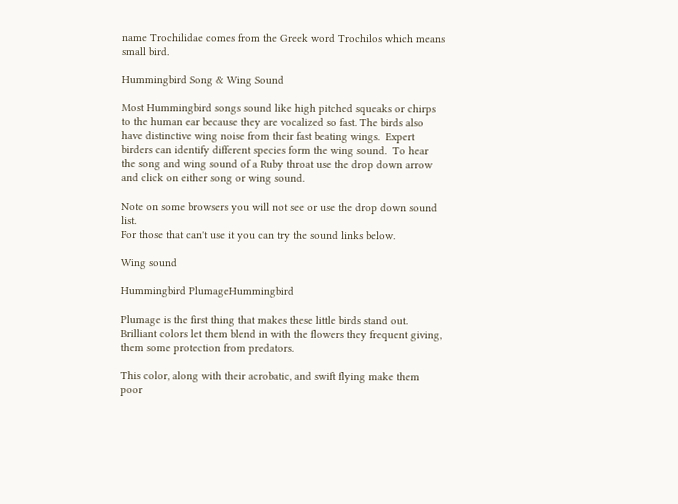name Trochilidae comes from the Greek word Trochilos which means small bird.

Hummingbird Song & Wing Sound

Most Hummingbird songs sound like high pitched squeaks or chirps to the human ear because they are vocalized so fast. The birds also have distinctive wing noise from their fast beating wings.  Expert birders can identify different species form the wing sound.  To hear the song and wing sound of a Ruby throat use the drop down arrow and click on either song or wing sound.

Note on some browsers you will not see or use the drop down sound list.
For those that can't use it you can try the sound links below.

Wing sound

Hummingbird PlumageHummingbird

Plumage is the first thing that makes these little birds stand out.  Brilliant colors let them blend in with the flowers they frequent giving, them some protection from predators.

This color, along with their acrobatic, and swift flying make them poor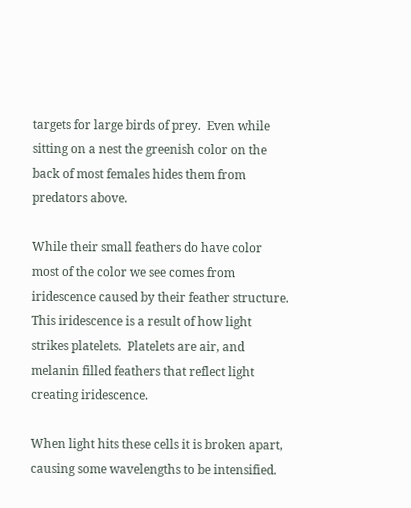targets for large birds of prey.  Even while sitting on a nest the greenish color on the back of most females hides them from predators above.

While their small feathers do have color most of the color we see comes from iridescence caused by their feather structure.  This iridescence is a result of how light strikes platelets.  Platelets are air, and melanin filled feathers that reflect light creating iridescence.

When light hits these cells it is broken apart, causing some wavelengths to be intensified.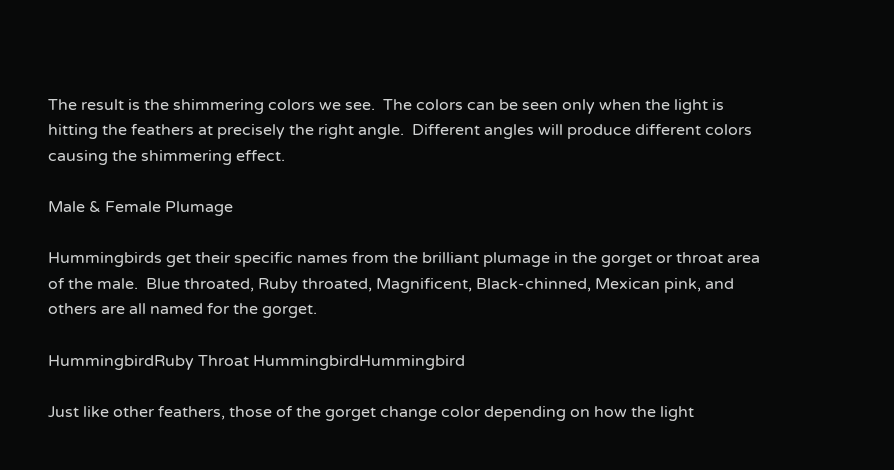The result is the shimmering colors we see.  The colors can be seen only when the light is hitting the feathers at precisely the right angle.  Different angles will produce different colors causing the shimmering effect.

Male & Female Plumage

Hummingbirds get their specific names from the brilliant plumage in the gorget or throat area of the male.  Blue throated, Ruby throated, Magnificent, Black-chinned, Mexican pink, and others are all named for the gorget.

HummingbirdRuby Throat HummingbirdHummingbird

Just like other feathers, those of the gorget change color depending on how the light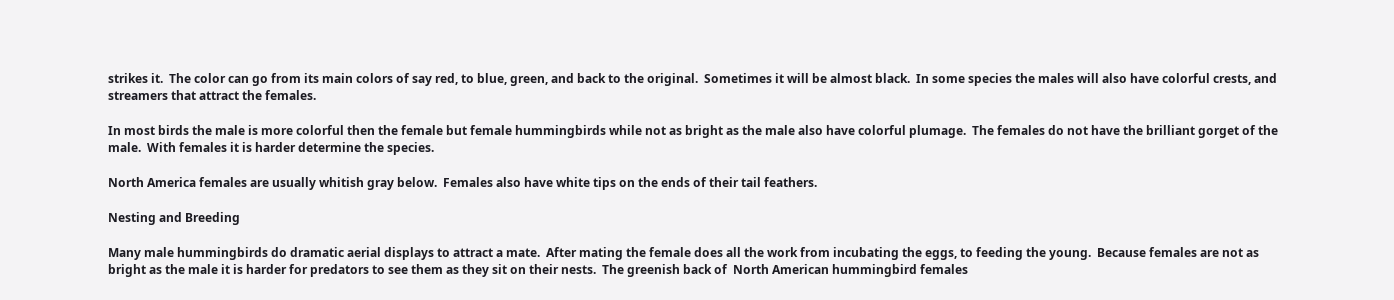strikes it.  The color can go from its main colors of say red, to blue, green, and back to the original.  Sometimes it will be almost black.  In some species the males will also have colorful crests, and streamers that attract the females.

In most birds the male is more colorful then the female but female hummingbirds while not as bright as the male also have colorful plumage.  The females do not have the brilliant gorget of the male.  With females it is harder determine the species.

North America females are usually whitish gray below.  Females also have white tips on the ends of their tail feathers.

Nesting and Breeding

Many male hummingbirds do dramatic aerial displays to attract a mate.  After mating the female does all the work from incubating the eggs, to feeding the young.  Because females are not as bright as the male it is harder for predators to see them as they sit on their nests.  The greenish back of  North American hummingbird females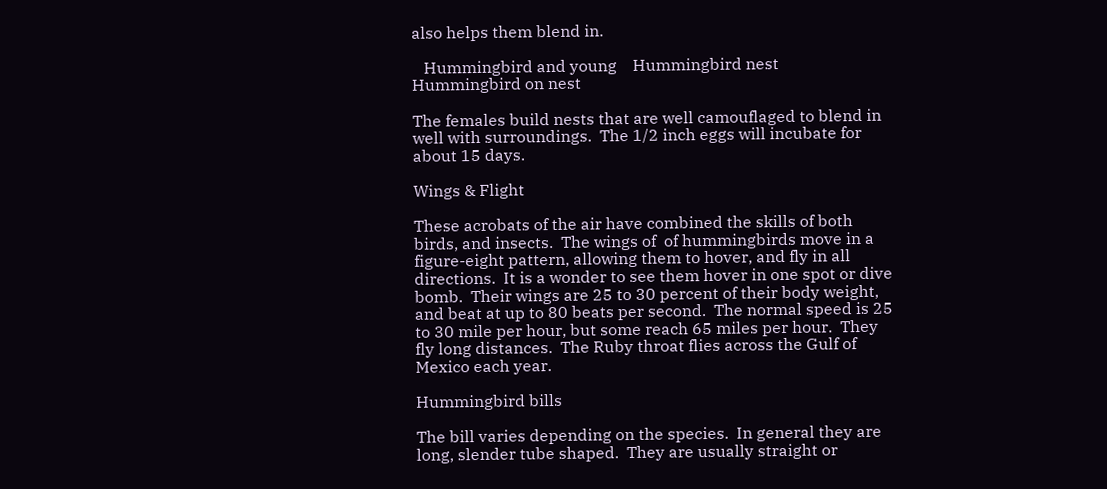also helps them blend in.

   Hummingbird and young    Hummingbird nest     Hummingbird on nest

The females build nests that are well camouflaged to blend in well with surroundings.  The 1/2 inch eggs will incubate for about 15 days.

Wings & Flight

These acrobats of the air have combined the skills of both birds, and insects.  The wings of  of hummingbirds move in a figure-eight pattern, allowing them to hover, and fly in all directions.  It is a wonder to see them hover in one spot or dive bomb.  Their wings are 25 to 30 percent of their body weight, and beat at up to 80 beats per second.  The normal speed is 25 to 30 mile per hour, but some reach 65 miles per hour.  They fly long distances.  The Ruby throat flies across the Gulf of Mexico each year.

Hummingbird bills

The bill varies depending on the species.  In general they are long, slender tube shaped.  They are usually straight or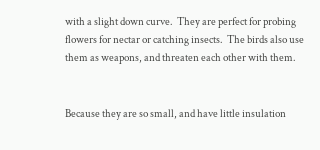with a slight down curve.  They are perfect for probing flowers for nectar or catching insects.  The birds also use them as weapons, and threaten each other with them.


Because they are so small, and have little insulation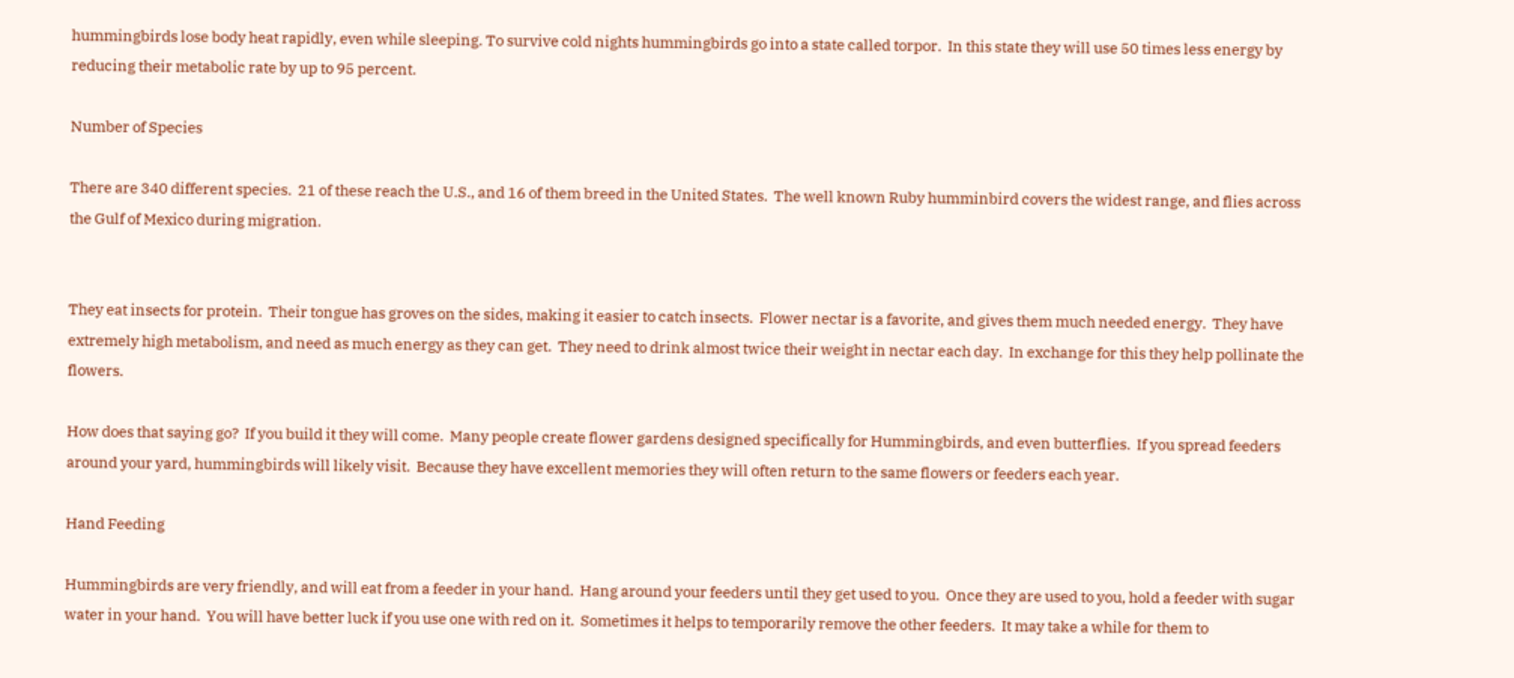hummingbirds lose body heat rapidly, even while sleeping. To survive cold nights hummingbirds go into a state called torpor.  In this state they will use 50 times less energy by reducing their metabolic rate by up to 95 percent.

Number of Species

There are 340 different species.  21 of these reach the U.S., and 16 of them breed in the United States.  The well known Ruby humminbird covers the widest range, and flies across the Gulf of Mexico during migration.


They eat insects for protein.  Their tongue has groves on the sides, making it easier to catch insects.  Flower nectar is a favorite, and gives them much needed energy.  They have extremely high metabolism, and need as much energy as they can get.  They need to drink almost twice their weight in nectar each day.  In exchange for this they help pollinate the flowers.

How does that saying go?  If you build it they will come.  Many people create flower gardens designed specifically for Hummingbirds, and even butterflies.  If you spread feeders around your yard, hummingbirds will likely visit.  Because they have excellent memories they will often return to the same flowers or feeders each year.

Hand Feeding

Hummingbirds are very friendly, and will eat from a feeder in your hand.  Hang around your feeders until they get used to you.  Once they are used to you, hold a feeder with sugar water in your hand.  You will have better luck if you use one with red on it.  Sometimes it helps to temporarily remove the other feeders.  It may take a while for them to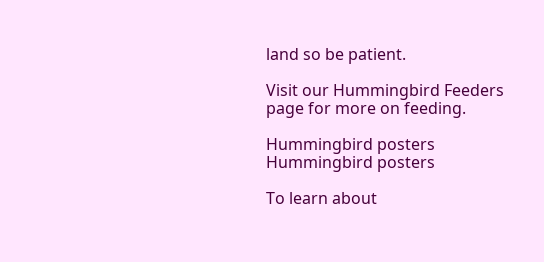land so be patient.

Visit our Hummingbird Feeders page for more on feeding.

Hummingbird posters Hummingbird posters

To learn about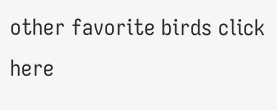other favorite birds click here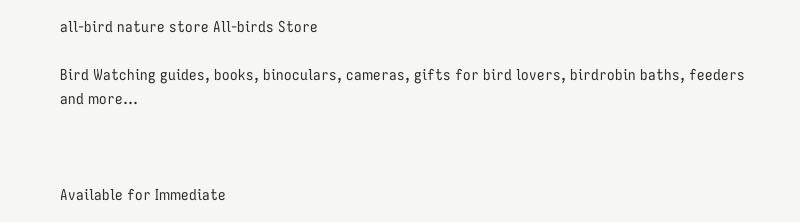all-bird nature store All-birds Store

Bird Watching guides, books, binoculars, cameras, gifts for bird lovers, birdrobin baths, feeders and more...



Available for Immediate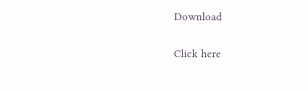Download

Click here